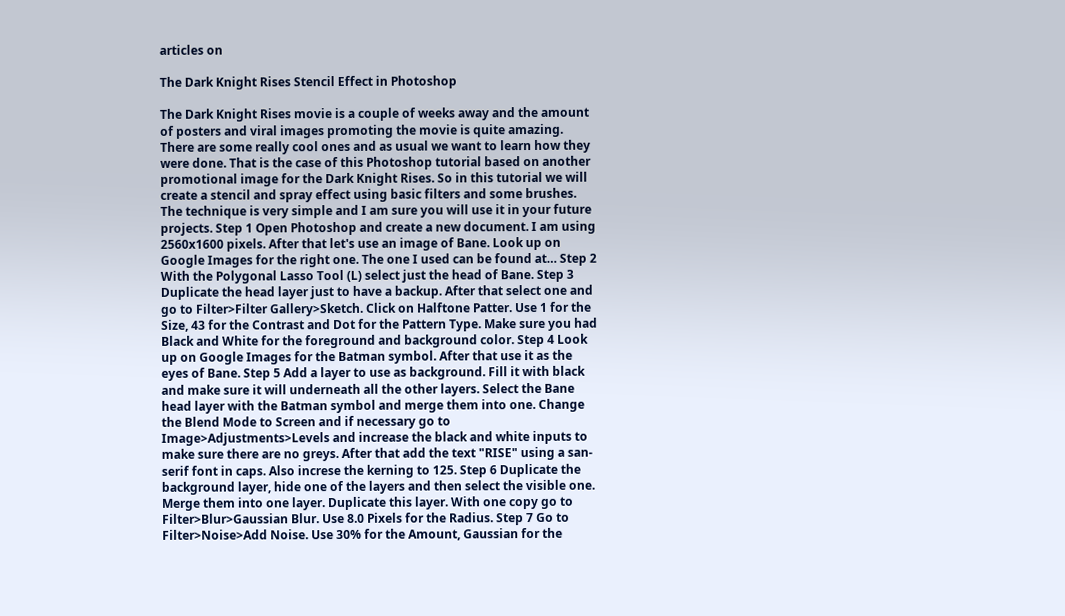articles on

The Dark Knight Rises Stencil Effect in Photoshop

The Dark Knight Rises movie is a couple of weeks away and the amount of posters and viral images promoting the movie is quite amazing. There are some really cool ones and as usual we want to learn how they were done. That is the case of this Photoshop tutorial based on another promotional image for the Dark Knight Rises. So in this tutorial we will create a stencil and spray effect using basic filters and some brushes. The technique is very simple and I am sure you will use it in your future projects. Step 1 Open Photoshop and create a new document. I am using 2560x1600 pixels. After that let's use an image of Bane. Look up on Google Images for the right one. The one I used can be found at… Step 2 With the Polygonal Lasso Tool (L) select just the head of Bane. Step 3 Duplicate the head layer just to have a backup. After that select one and go to Filter>Filter Gallery>Sketch. Click on Halftone Patter. Use 1 for the Size, 43 for the Contrast and Dot for the Pattern Type. Make sure you had Black and White for the foreground and background color. Step 4 Look up on Google Images for the Batman symbol. After that use it as the eyes of Bane. Step 5 Add a layer to use as background. Fill it with black and make sure it will underneath all the other layers. Select the Bane head layer with the Batman symbol and merge them into one. Change the Blend Mode to Screen and if necessary go to Image>Adjustments>Levels and increase the black and white inputs to make sure there are no greys. After that add the text "RISE" using a san-serif font in caps. Also increse the kerning to 125. Step 6 Duplicate the background layer, hide one of the layers and then select the visible one. Merge them into one layer. Duplicate this layer. With one copy go to Filter>Blur>Gaussian Blur. Use 8.0 Pixels for the Radius. Step 7 Go to Filter>Noise>Add Noise. Use 30% for the Amount, Gaussian for the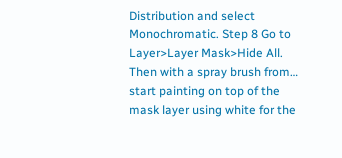Distribution and select Monochromatic. Step 8 Go to Layer>Layer Mask>Hide All. Then with a spray brush from… start painting on top of the mask layer using white for the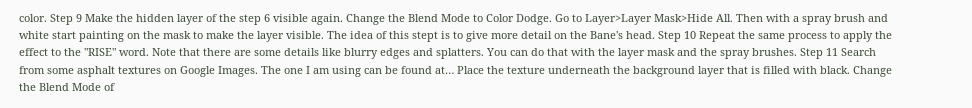color. Step 9 Make the hidden layer of the step 6 visible again. Change the Blend Mode to Color Dodge. Go to Layer>Layer Mask>Hide All. Then with a spray brush and white start painting on the mask to make the layer visible. The idea of this stept is to give more detail on the Bane's head. Step 10 Repeat the same process to apply the effect to the "RISE" word. Note that there are some details like blurry edges and splatters. You can do that with the layer mask and the spray brushes. Step 11 Search from some asphalt textures on Google Images. The one I am using can be found at… Place the texture underneath the background layer that is filled with black. Change the Blend Mode of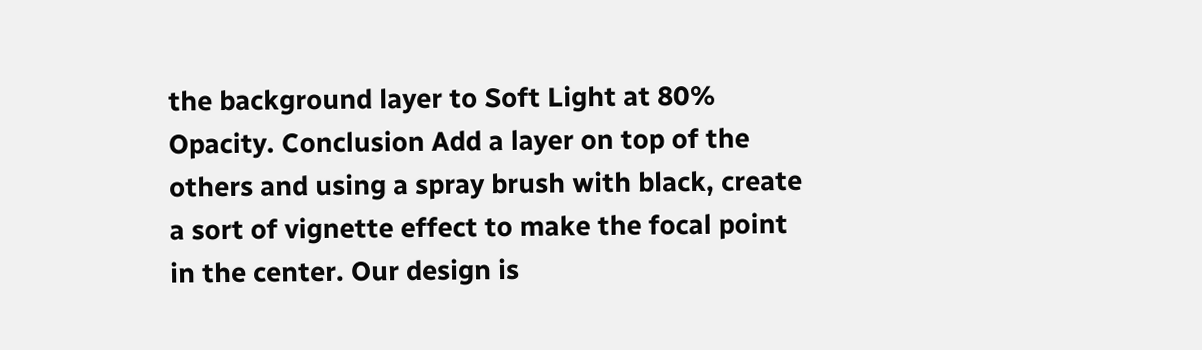the background layer to Soft Light at 80% Opacity. Conclusion Add a layer on top of the others and using a spray brush with black, create a sort of vignette effect to make the focal point in the center. Our design is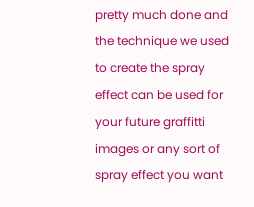pretty much done and the technique we used to create the spray effect can be used for your future graffitti images or any sort of spray effect you want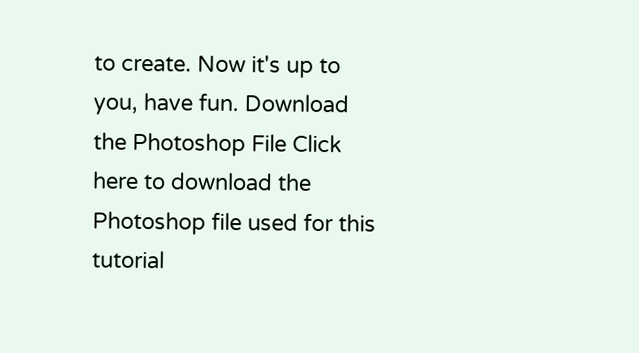to create. Now it's up to you, have fun. Download the Photoshop File Click here to download the Photoshop file used for this tutorial